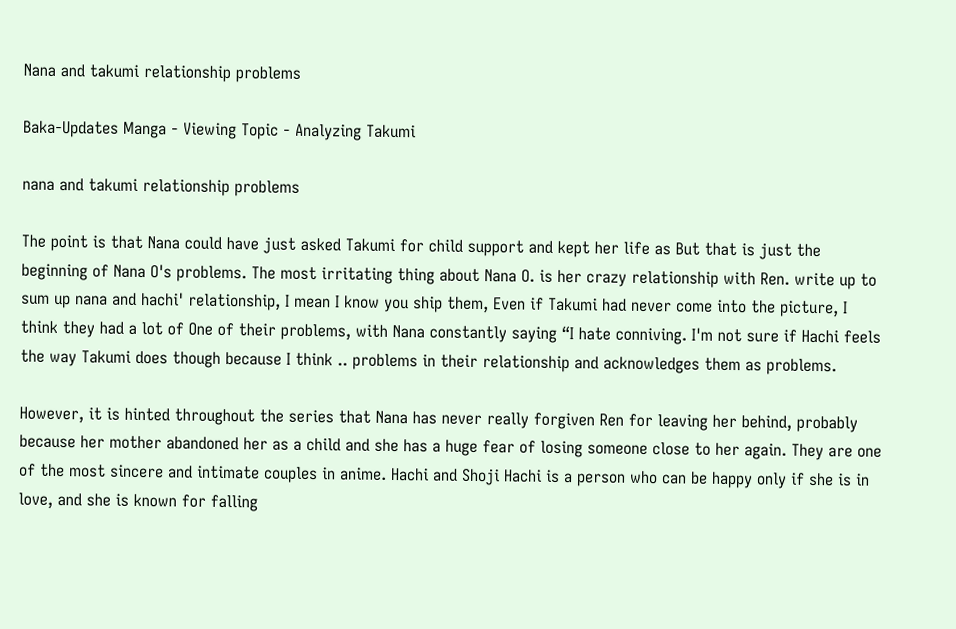Nana and takumi relationship problems

Baka-Updates Manga - Viewing Topic - Analyzing Takumi

nana and takumi relationship problems

The point is that Nana could have just asked Takumi for child support and kept her life as But that is just the beginning of Nana O's problems. The most irritating thing about Nana O. is her crazy relationship with Ren. write up to sum up nana and hachi' relationship, I mean I know you ship them, Even if Takumi had never come into the picture, I think they had a lot of One of their problems, with Nana constantly saying “I hate conniving. I'm not sure if Hachi feels the way Takumi does though because I think .. problems in their relationship and acknowledges them as problems.

However, it is hinted throughout the series that Nana has never really forgiven Ren for leaving her behind, probably because her mother abandoned her as a child and she has a huge fear of losing someone close to her again. They are one of the most sincere and intimate couples in anime. Hachi and Shoji Hachi is a person who can be happy only if she is in love, and she is known for falling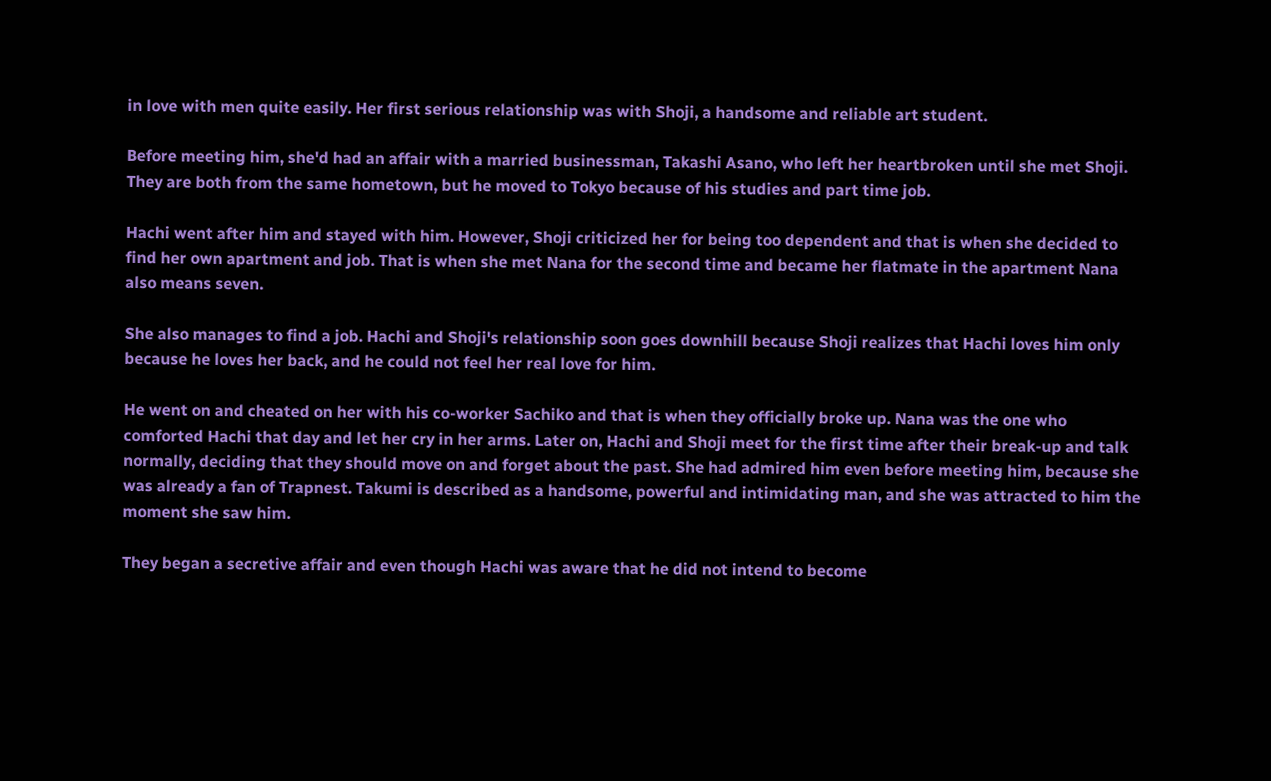in love with men quite easily. Her first serious relationship was with Shoji, a handsome and reliable art student.

Before meeting him, she'd had an affair with a married businessman, Takashi Asano, who left her heartbroken until she met Shoji. They are both from the same hometown, but he moved to Tokyo because of his studies and part time job.

Hachi went after him and stayed with him. However, Shoji criticized her for being too dependent and that is when she decided to find her own apartment and job. That is when she met Nana for the second time and became her flatmate in the apartment Nana also means seven.

She also manages to find a job. Hachi and Shoji's relationship soon goes downhill because Shoji realizes that Hachi loves him only because he loves her back, and he could not feel her real love for him.

He went on and cheated on her with his co-worker Sachiko and that is when they officially broke up. Nana was the one who comforted Hachi that day and let her cry in her arms. Later on, Hachi and Shoji meet for the first time after their break-up and talk normally, deciding that they should move on and forget about the past. She had admired him even before meeting him, because she was already a fan of Trapnest. Takumi is described as a handsome, powerful and intimidating man, and she was attracted to him the moment she saw him.

They began a secretive affair and even though Hachi was aware that he did not intend to become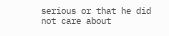serious or that he did not care about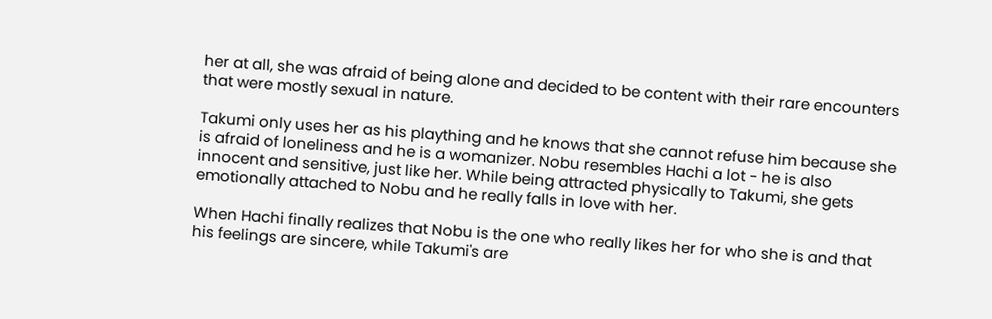her at all, she was afraid of being alone and decided to be content with their rare encounters that were mostly sexual in nature.

Takumi only uses her as his plaything and he knows that she cannot refuse him because she is afraid of loneliness and he is a womanizer. Nobu resembles Hachi a lot - he is also innocent and sensitive, just like her. While being attracted physically to Takumi, she gets emotionally attached to Nobu and he really falls in love with her.

When Hachi finally realizes that Nobu is the one who really likes her for who she is and that his feelings are sincere, while Takumi's are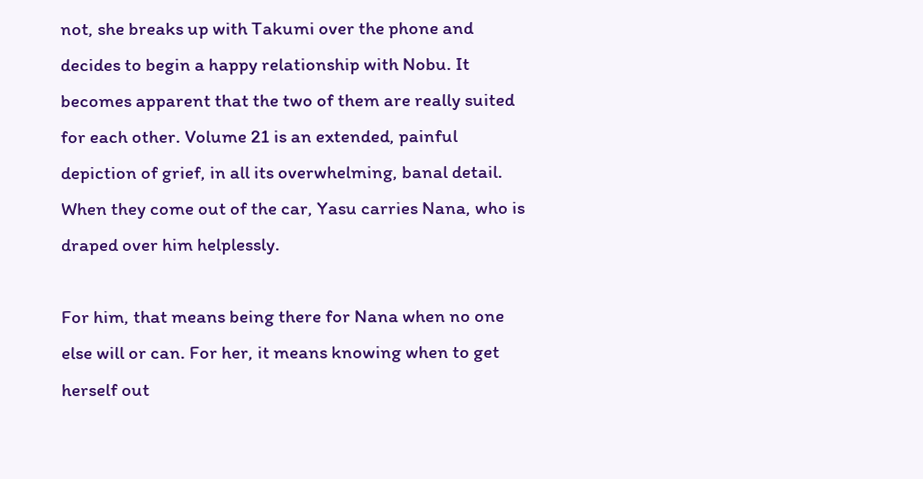not, she breaks up with Takumi over the phone and decides to begin a happy relationship with Nobu. It becomes apparent that the two of them are really suited for each other. Volume 21 is an extended, painful depiction of grief, in all its overwhelming, banal detail. When they come out of the car, Yasu carries Nana, who is draped over him helplessly.

For him, that means being there for Nana when no one else will or can. For her, it means knowing when to get herself out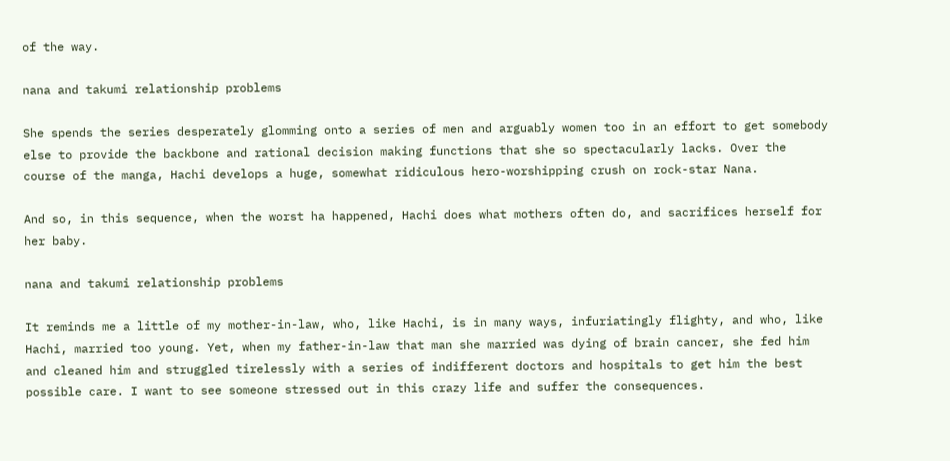of the way.

nana and takumi relationship problems

She spends the series desperately glomming onto a series of men and arguably women too in an effort to get somebody else to provide the backbone and rational decision making functions that she so spectacularly lacks. Over the course of the manga, Hachi develops a huge, somewhat ridiculous hero-worshipping crush on rock-star Nana.

And so, in this sequence, when the worst ha happened, Hachi does what mothers often do, and sacrifices herself for her baby.

nana and takumi relationship problems

It reminds me a little of my mother-in-law, who, like Hachi, is in many ways, infuriatingly flighty, and who, like Hachi, married too young. Yet, when my father-in-law that man she married was dying of brain cancer, she fed him and cleaned him and struggled tirelessly with a series of indifferent doctors and hospitals to get him the best possible care. I want to see someone stressed out in this crazy life and suffer the consequences.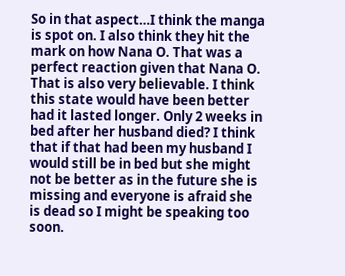So in that aspect…I think the manga is spot on. I also think they hit the mark on how Nana O. That was a perfect reaction given that Nana O. That is also very believable. I think this state would have been better had it lasted longer. Only 2 weeks in bed after her husband died? I think that if that had been my husband I would still be in bed but she might not be better as in the future she is missing and everyone is afraid she is dead so I might be speaking too soon.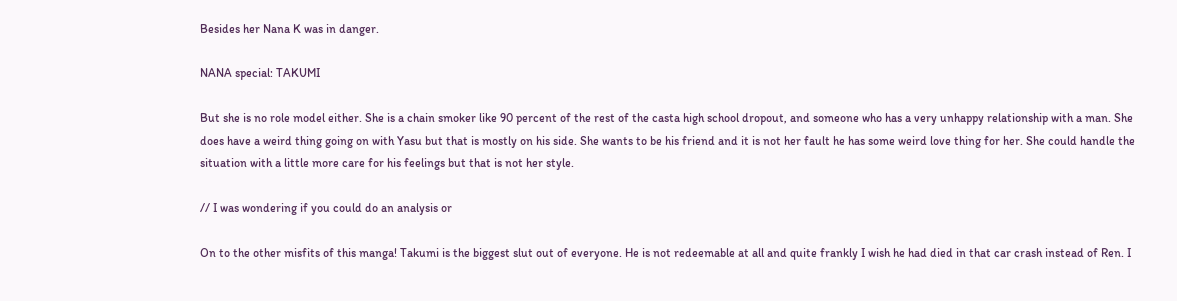Besides her Nana K was in danger.

NANA special: TAKUMI

But she is no role model either. She is a chain smoker like 90 percent of the rest of the casta high school dropout, and someone who has a very unhappy relationship with a man. She does have a weird thing going on with Yasu but that is mostly on his side. She wants to be his friend and it is not her fault he has some weird love thing for her. She could handle the situation with a little more care for his feelings but that is not her style.

// I was wondering if you could do an analysis or

On to the other misfits of this manga! Takumi is the biggest slut out of everyone. He is not redeemable at all and quite frankly I wish he had died in that car crash instead of Ren. I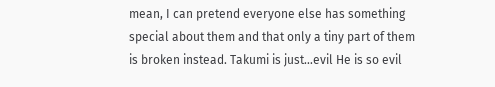mean, I can pretend everyone else has something special about them and that only a tiny part of them is broken instead. Takumi is just…evil He is so evil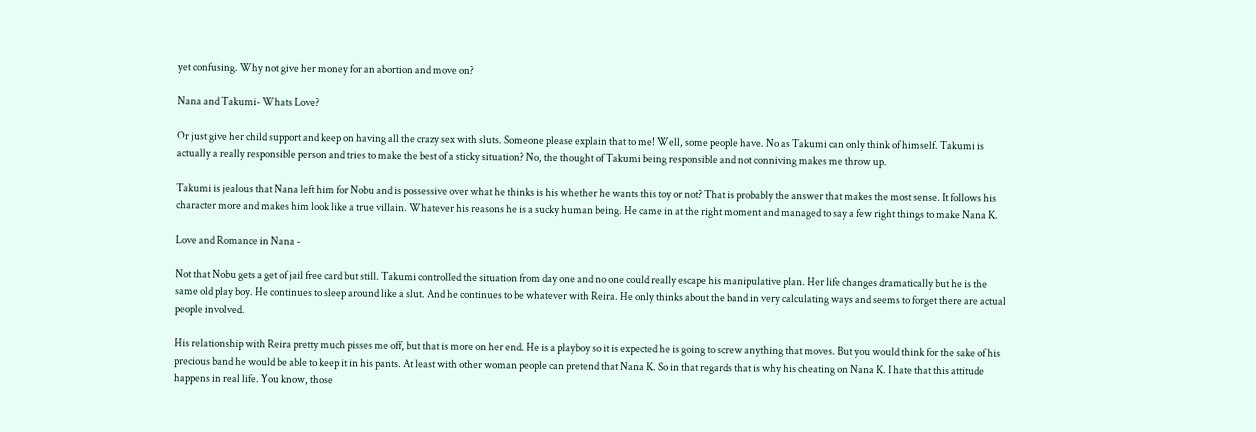yet confusing. Why not give her money for an abortion and move on?

Nana and Takumi- Whats Love?

Or just give her child support and keep on having all the crazy sex with sluts. Someone please explain that to me! Well, some people have. No as Takumi can only think of himself. Takumi is actually a really responsible person and tries to make the best of a sticky situation? No, the thought of Takumi being responsible and not conniving makes me throw up.

Takumi is jealous that Nana left him for Nobu and is possessive over what he thinks is his whether he wants this toy or not? That is probably the answer that makes the most sense. It follows his character more and makes him look like a true villain. Whatever his reasons he is a sucky human being. He came in at the right moment and managed to say a few right things to make Nana K.

Love and Romance in Nana -

Not that Nobu gets a get of jail free card but still. Takumi controlled the situation from day one and no one could really escape his manipulative plan. Her life changes dramatically but he is the same old play boy. He continues to sleep around like a slut. And he continues to be whatever with Reira. He only thinks about the band in very calculating ways and seems to forget there are actual people involved.

His relationship with Reira pretty much pisses me off, but that is more on her end. He is a playboy so it is expected he is going to screw anything that moves. But you would think for the sake of his precious band he would be able to keep it in his pants. At least with other woman people can pretend that Nana K. So in that regards that is why his cheating on Nana K. I hate that this attitude happens in real life. You know, those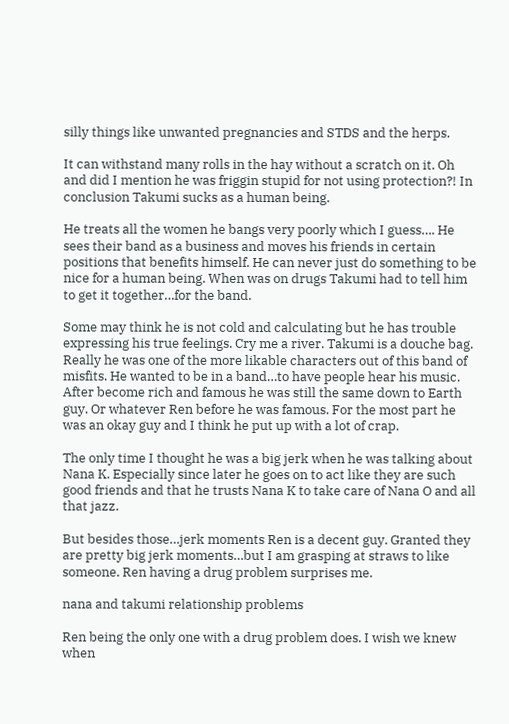silly things like unwanted pregnancies and STDS and the herps.

It can withstand many rolls in the hay without a scratch on it. Oh and did I mention he was friggin stupid for not using protection?! In conclusion Takumi sucks as a human being.

He treats all the women he bangs very poorly which I guess…. He sees their band as a business and moves his friends in certain positions that benefits himself. He can never just do something to be nice for a human being. When was on drugs Takumi had to tell him to get it together…for the band.

Some may think he is not cold and calculating but he has trouble expressing his true feelings. Cry me a river. Takumi is a douche bag. Really he was one of the more likable characters out of this band of misfits. He wanted to be in a band…to have people hear his music. After become rich and famous he was still the same down to Earth guy. Or whatever Ren before he was famous. For the most part he was an okay guy and I think he put up with a lot of crap.

The only time I thought he was a big jerk when he was talking about Nana K. Especially since later he goes on to act like they are such good friends and that he trusts Nana K to take care of Nana O and all that jazz.

But besides those…jerk moments Ren is a decent guy. Granted they are pretty big jerk moments…but I am grasping at straws to like someone. Ren having a drug problem surprises me.

nana and takumi relationship problems

Ren being the only one with a drug problem does. I wish we knew when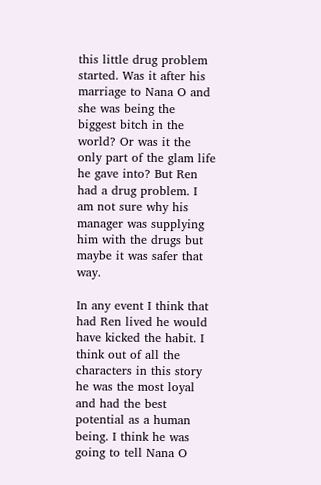this little drug problem started. Was it after his marriage to Nana O and she was being the biggest bitch in the world? Or was it the only part of the glam life he gave into? But Ren had a drug problem. I am not sure why his manager was supplying him with the drugs but maybe it was safer that way.

In any event I think that had Ren lived he would have kicked the habit. I think out of all the characters in this story he was the most loyal and had the best potential as a human being. I think he was going to tell Nana O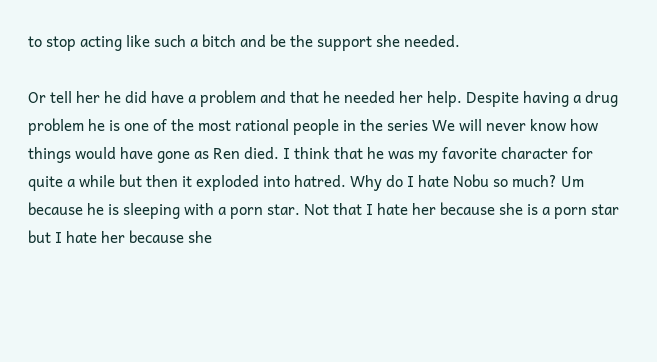to stop acting like such a bitch and be the support she needed.

Or tell her he did have a problem and that he needed her help. Despite having a drug problem he is one of the most rational people in the series We will never know how things would have gone as Ren died. I think that he was my favorite character for quite a while but then it exploded into hatred. Why do I hate Nobu so much? Um because he is sleeping with a porn star. Not that I hate her because she is a porn star but I hate her because she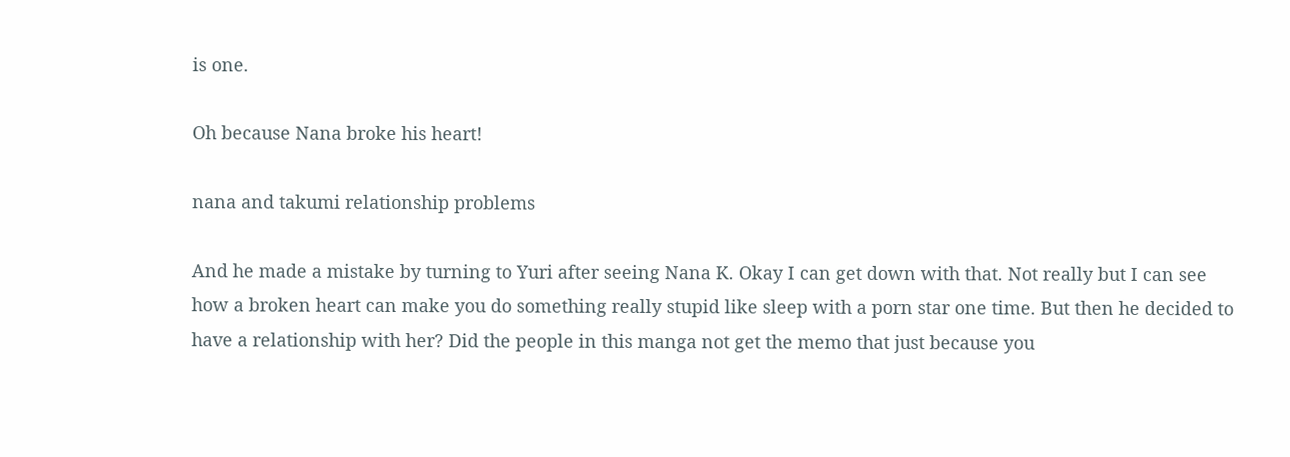is one.

Oh because Nana broke his heart!

nana and takumi relationship problems

And he made a mistake by turning to Yuri after seeing Nana K. Okay I can get down with that. Not really but I can see how a broken heart can make you do something really stupid like sleep with a porn star one time. But then he decided to have a relationship with her? Did the people in this manga not get the memo that just because you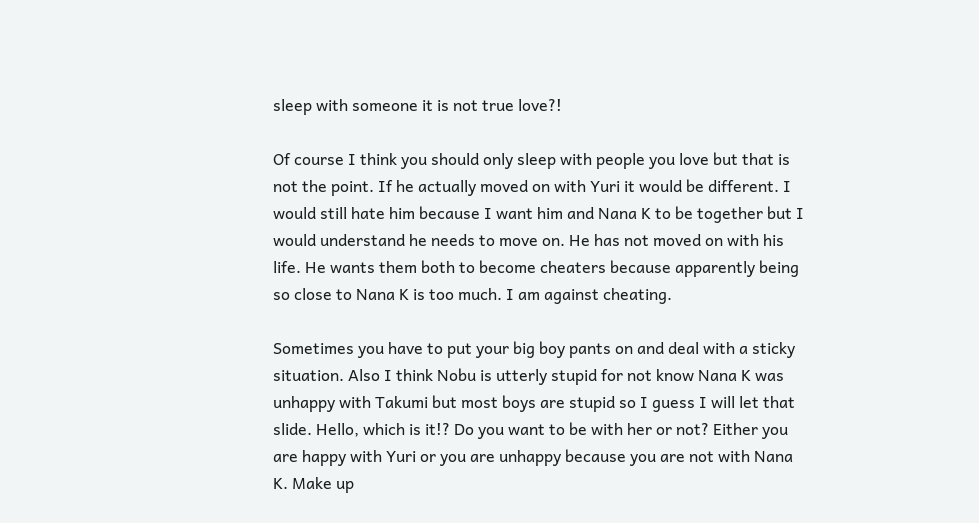sleep with someone it is not true love?!

Of course I think you should only sleep with people you love but that is not the point. If he actually moved on with Yuri it would be different. I would still hate him because I want him and Nana K to be together but I would understand he needs to move on. He has not moved on with his life. He wants them both to become cheaters because apparently being so close to Nana K is too much. I am against cheating.

Sometimes you have to put your big boy pants on and deal with a sticky situation. Also I think Nobu is utterly stupid for not know Nana K was unhappy with Takumi but most boys are stupid so I guess I will let that slide. Hello, which is it!? Do you want to be with her or not? Either you are happy with Yuri or you are unhappy because you are not with Nana K. Make up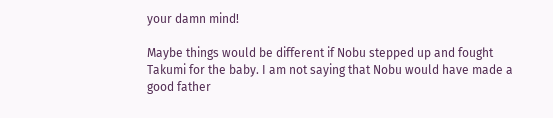your damn mind!

Maybe things would be different if Nobu stepped up and fought Takumi for the baby. I am not saying that Nobu would have made a good father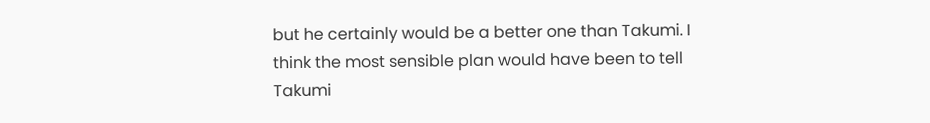but he certainly would be a better one than Takumi. I think the most sensible plan would have been to tell Takumi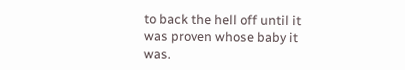to back the hell off until it was proven whose baby it was.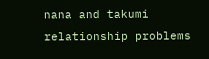nana and takumi relationship problems